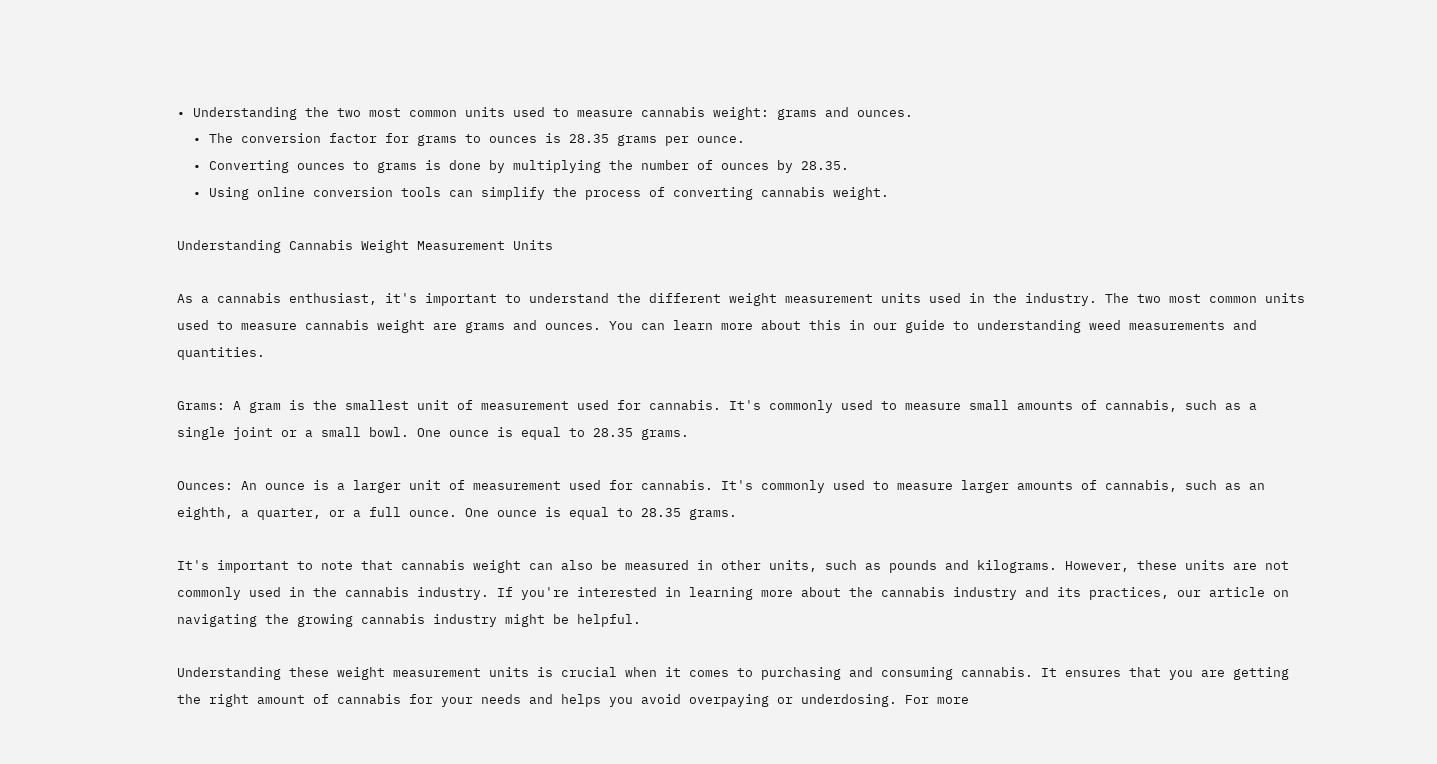• Understanding the two most common units used to measure cannabis weight: grams and ounces.
  • The conversion factor for grams to ounces is 28.35 grams per ounce.
  • Converting ounces to grams is done by multiplying the number of ounces by 28.35.
  • Using online conversion tools can simplify the process of converting cannabis weight.

Understanding Cannabis Weight Measurement Units

As a cannabis enthusiast, it's important to understand the different weight measurement units used in the industry. The two most common units used to measure cannabis weight are grams and ounces. You can learn more about this in our guide to understanding weed measurements and quantities.

Grams: A gram is the smallest unit of measurement used for cannabis. It's commonly used to measure small amounts of cannabis, such as a single joint or a small bowl. One ounce is equal to 28.35 grams.

Ounces: An ounce is a larger unit of measurement used for cannabis. It's commonly used to measure larger amounts of cannabis, such as an eighth, a quarter, or a full ounce. One ounce is equal to 28.35 grams.

It's important to note that cannabis weight can also be measured in other units, such as pounds and kilograms. However, these units are not commonly used in the cannabis industry. If you're interested in learning more about the cannabis industry and its practices, our article on navigating the growing cannabis industry might be helpful.

Understanding these weight measurement units is crucial when it comes to purchasing and consuming cannabis. It ensures that you are getting the right amount of cannabis for your needs and helps you avoid overpaying or underdosing. For more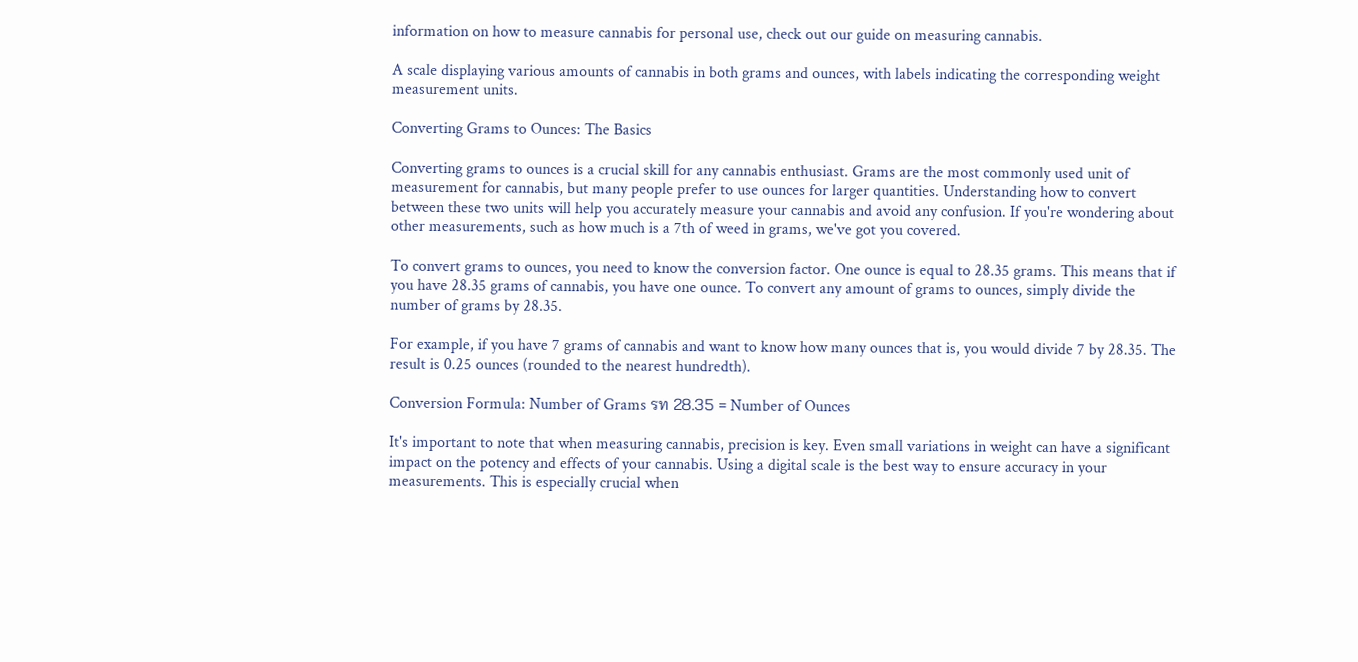information on how to measure cannabis for personal use, check out our guide on measuring cannabis.

A scale displaying various amounts of cannabis in both grams and ounces, with labels indicating the corresponding weight measurement units.

Converting Grams to Ounces: The Basics

Converting grams to ounces is a crucial skill for any cannabis enthusiast. Grams are the most commonly used unit of measurement for cannabis, but many people prefer to use ounces for larger quantities. Understanding how to convert between these two units will help you accurately measure your cannabis and avoid any confusion. If you're wondering about other measurements, such as how much is a 7th of weed in grams, we've got you covered.

To convert grams to ounces, you need to know the conversion factor. One ounce is equal to 28.35 grams. This means that if you have 28.35 grams of cannabis, you have one ounce. To convert any amount of grams to ounces, simply divide the number of grams by 28.35.

For example, if you have 7 grams of cannabis and want to know how many ounces that is, you would divide 7 by 28.35. The result is 0.25 ounces (rounded to the nearest hundredth).

Conversion Formula: Number of Grams รท 28.35 = Number of Ounces

It's important to note that when measuring cannabis, precision is key. Even small variations in weight can have a significant impact on the potency and effects of your cannabis. Using a digital scale is the best way to ensure accuracy in your measurements. This is especially crucial when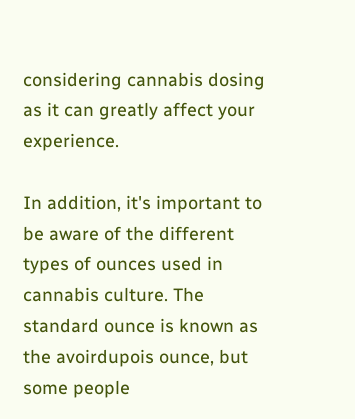considering cannabis dosing as it can greatly affect your experience.

In addition, it's important to be aware of the different types of ounces used in cannabis culture. The standard ounce is known as the avoirdupois ounce, but some people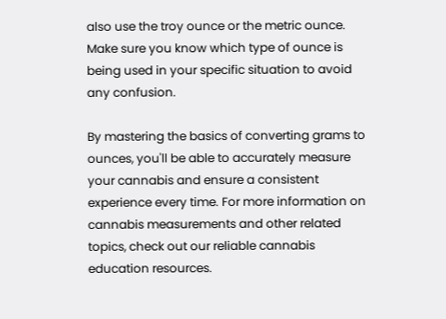also use the troy ounce or the metric ounce. Make sure you know which type of ounce is being used in your specific situation to avoid any confusion.

By mastering the basics of converting grams to ounces, you'll be able to accurately measure your cannabis and ensure a consistent experience every time. For more information on cannabis measurements and other related topics, check out our reliable cannabis education resources.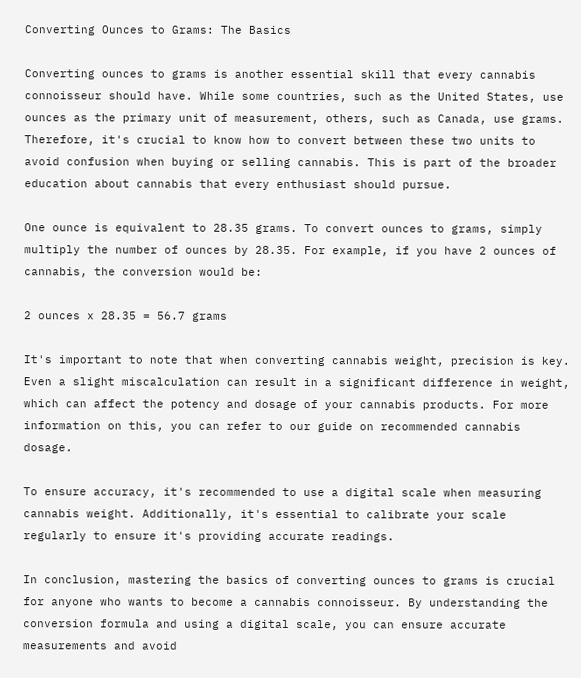Converting Ounces to Grams: The Basics

Converting ounces to grams is another essential skill that every cannabis connoisseur should have. While some countries, such as the United States, use ounces as the primary unit of measurement, others, such as Canada, use grams. Therefore, it's crucial to know how to convert between these two units to avoid confusion when buying or selling cannabis. This is part of the broader education about cannabis that every enthusiast should pursue.

One ounce is equivalent to 28.35 grams. To convert ounces to grams, simply multiply the number of ounces by 28.35. For example, if you have 2 ounces of cannabis, the conversion would be:

2 ounces x 28.35 = 56.7 grams

It's important to note that when converting cannabis weight, precision is key. Even a slight miscalculation can result in a significant difference in weight, which can affect the potency and dosage of your cannabis products. For more information on this, you can refer to our guide on recommended cannabis dosage.

To ensure accuracy, it's recommended to use a digital scale when measuring cannabis weight. Additionally, it's essential to calibrate your scale regularly to ensure it's providing accurate readings.

In conclusion, mastering the basics of converting ounces to grams is crucial for anyone who wants to become a cannabis connoisseur. By understanding the conversion formula and using a digital scale, you can ensure accurate measurements and avoid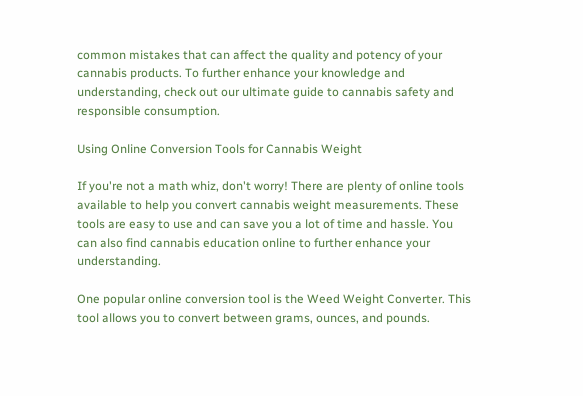common mistakes that can affect the quality and potency of your cannabis products. To further enhance your knowledge and understanding, check out our ultimate guide to cannabis safety and responsible consumption.

Using Online Conversion Tools for Cannabis Weight

If you're not a math whiz, don't worry! There are plenty of online tools available to help you convert cannabis weight measurements. These tools are easy to use and can save you a lot of time and hassle. You can also find cannabis education online to further enhance your understanding.

One popular online conversion tool is the Weed Weight Converter. This tool allows you to convert between grams, ounces, and pounds.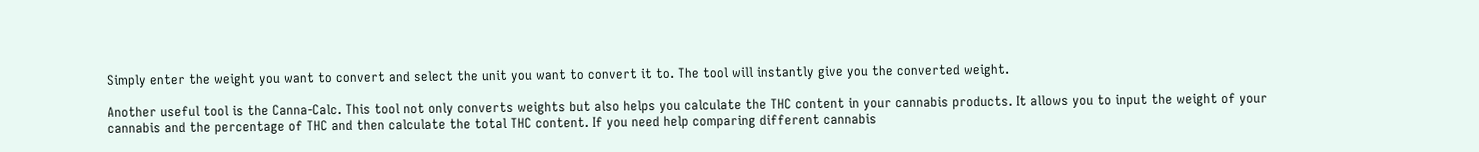Simply enter the weight you want to convert and select the unit you want to convert it to. The tool will instantly give you the converted weight.

Another useful tool is the Canna-Calc. This tool not only converts weights but also helps you calculate the THC content in your cannabis products. It allows you to input the weight of your cannabis and the percentage of THC and then calculate the total THC content. If you need help comparing different cannabis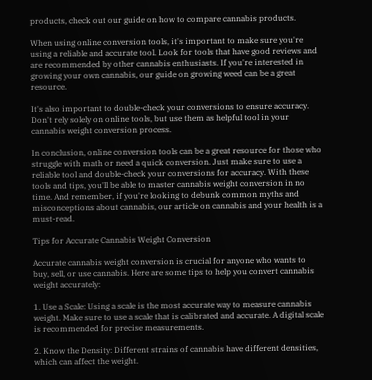products, check out our guide on how to compare cannabis products.

When using online conversion tools, it's important to make sure you're using a reliable and accurate tool. Look for tools that have good reviews and are recommended by other cannabis enthusiasts. If you're interested in growing your own cannabis, our guide on growing weed can be a great resource.

It's also important to double-check your conversions to ensure accuracy. Don't rely solely on online tools, but use them as helpful tool in your cannabis weight conversion process.

In conclusion, online conversion tools can be a great resource for those who struggle with math or need a quick conversion. Just make sure to use a reliable tool and double-check your conversions for accuracy. With these tools and tips, you'll be able to master cannabis weight conversion in no time. And remember, if you're looking to debunk common myths and misconceptions about cannabis, our article on cannabis and your health is a must-read.

Tips for Accurate Cannabis Weight Conversion

Accurate cannabis weight conversion is crucial for anyone who wants to buy, sell, or use cannabis. Here are some tips to help you convert cannabis weight accurately:

1. Use a Scale: Using a scale is the most accurate way to measure cannabis weight. Make sure to use a scale that is calibrated and accurate. A digital scale is recommended for precise measurements.

2. Know the Density: Different strains of cannabis have different densities, which can affect the weight.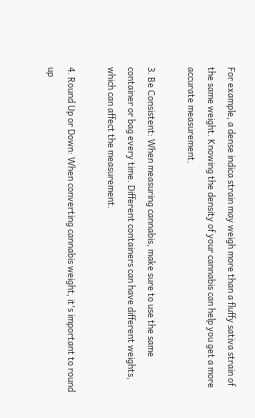For example, a dense indica strain may weigh more than a fluffy sativa strain of the same weight. Knowing the density of your cannabis can help you get a more accurate measurement.

3. Be Consistent: When measuring cannabis, make sure to use the same container or bag every time. Different containers can have different weights, which can affect the measurement.

4. Round Up or Down: When converting cannabis weight, it's important to round up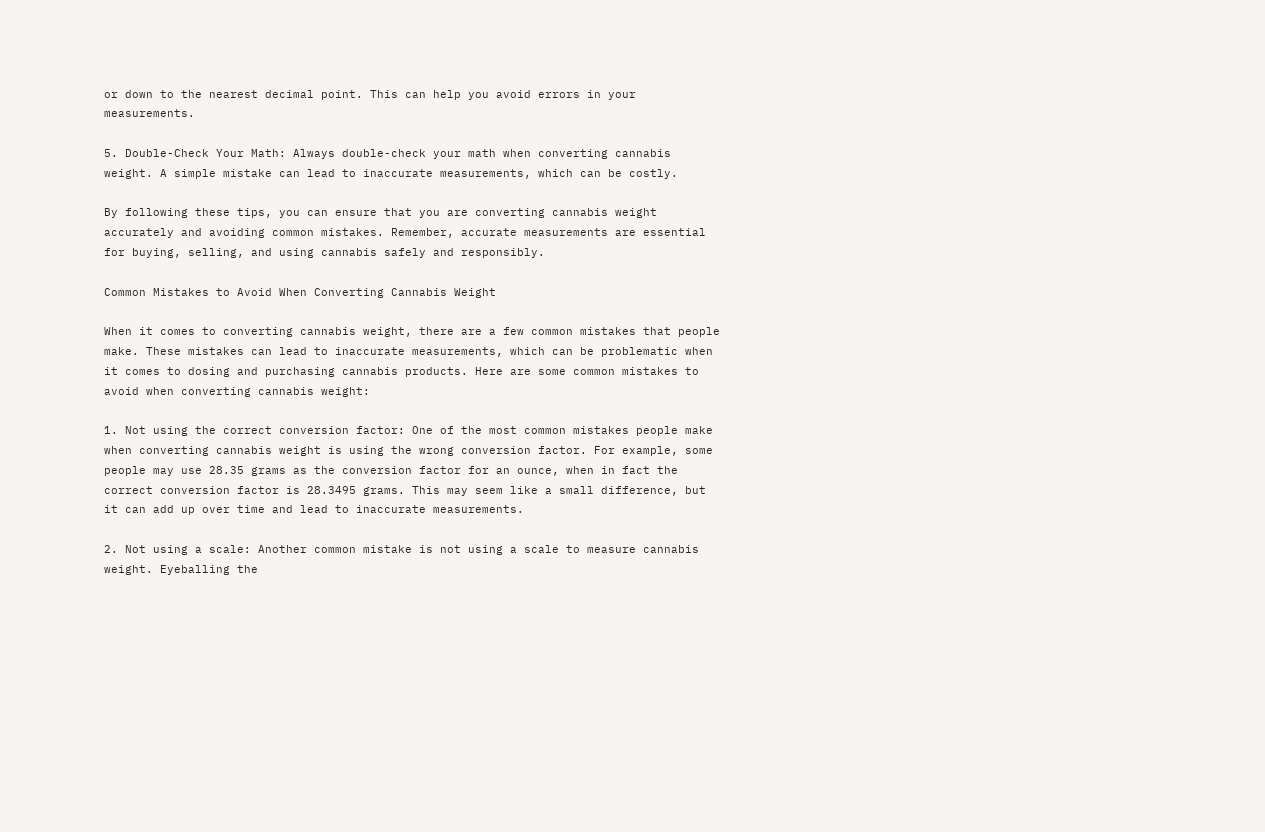or down to the nearest decimal point. This can help you avoid errors in your measurements.

5. Double-Check Your Math: Always double-check your math when converting cannabis weight. A simple mistake can lead to inaccurate measurements, which can be costly.

By following these tips, you can ensure that you are converting cannabis weight accurately and avoiding common mistakes. Remember, accurate measurements are essential for buying, selling, and using cannabis safely and responsibly.

Common Mistakes to Avoid When Converting Cannabis Weight

When it comes to converting cannabis weight, there are a few common mistakes that people make. These mistakes can lead to inaccurate measurements, which can be problematic when it comes to dosing and purchasing cannabis products. Here are some common mistakes to avoid when converting cannabis weight:

1. Not using the correct conversion factor: One of the most common mistakes people make when converting cannabis weight is using the wrong conversion factor. For example, some people may use 28.35 grams as the conversion factor for an ounce, when in fact the correct conversion factor is 28.3495 grams. This may seem like a small difference, but it can add up over time and lead to inaccurate measurements.

2. Not using a scale: Another common mistake is not using a scale to measure cannabis weight. Eyeballing the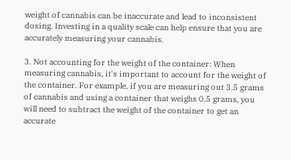weight of cannabis can be inaccurate and lead to inconsistent dosing. Investing in a quality scale can help ensure that you are accurately measuring your cannabis.

3. Not accounting for the weight of the container: When measuring cannabis, it's important to account for the weight of the container. For example, if you are measuring out 3.5 grams of cannabis and using a container that weighs 0.5 grams, you will need to subtract the weight of the container to get an accurate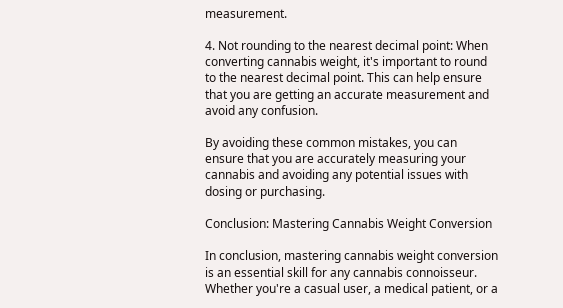measurement.

4. Not rounding to the nearest decimal point: When converting cannabis weight, it's important to round to the nearest decimal point. This can help ensure that you are getting an accurate measurement and avoid any confusion.

By avoiding these common mistakes, you can ensure that you are accurately measuring your cannabis and avoiding any potential issues with dosing or purchasing.

Conclusion: Mastering Cannabis Weight Conversion

In conclusion, mastering cannabis weight conversion is an essential skill for any cannabis connoisseur. Whether you're a casual user, a medical patient, or a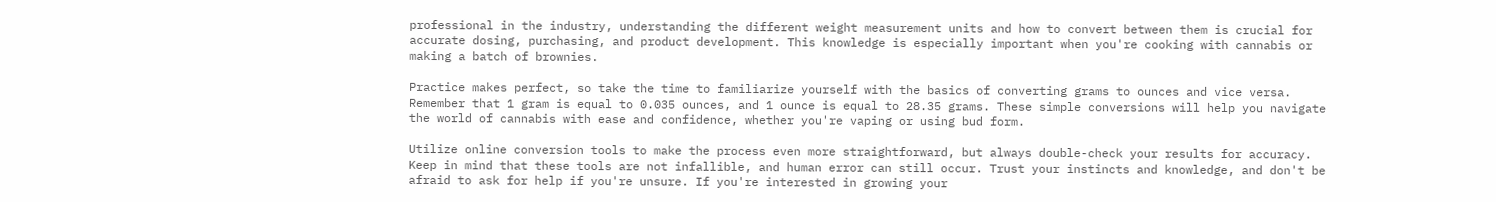professional in the industry, understanding the different weight measurement units and how to convert between them is crucial for accurate dosing, purchasing, and product development. This knowledge is especially important when you're cooking with cannabis or making a batch of brownies.

Practice makes perfect, so take the time to familiarize yourself with the basics of converting grams to ounces and vice versa. Remember that 1 gram is equal to 0.035 ounces, and 1 ounce is equal to 28.35 grams. These simple conversions will help you navigate the world of cannabis with ease and confidence, whether you're vaping or using bud form.

Utilize online conversion tools to make the process even more straightforward, but always double-check your results for accuracy. Keep in mind that these tools are not infallible, and human error can still occur. Trust your instincts and knowledge, and don't be afraid to ask for help if you're unsure. If you're interested in growing your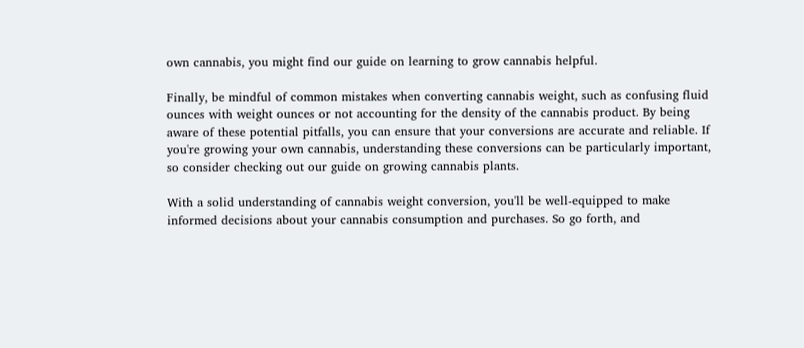own cannabis, you might find our guide on learning to grow cannabis helpful.

Finally, be mindful of common mistakes when converting cannabis weight, such as confusing fluid ounces with weight ounces or not accounting for the density of the cannabis product. By being aware of these potential pitfalls, you can ensure that your conversions are accurate and reliable. If you're growing your own cannabis, understanding these conversions can be particularly important, so consider checking out our guide on growing cannabis plants.

With a solid understanding of cannabis weight conversion, you'll be well-equipped to make informed decisions about your cannabis consumption and purchases. So go forth, and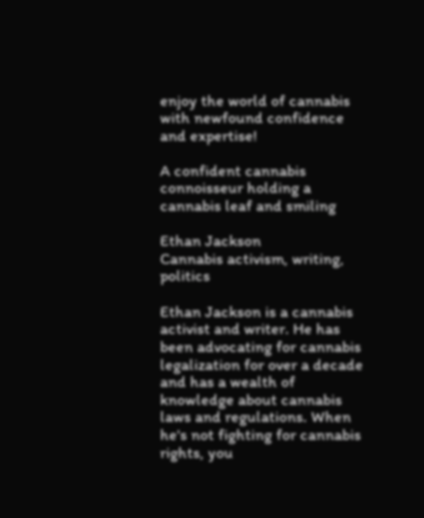enjoy the world of cannabis with newfound confidence and expertise!

A confident cannabis connoisseur holding a cannabis leaf and smiling

Ethan Jackson
Cannabis activism, writing, politics

Ethan Jackson is a cannabis activist and writer. He has been advocating for cannabis legalization for over a decade and has a wealth of knowledge about cannabis laws and regulations. When he's not fighting for cannabis rights, you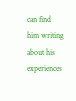can find him writing about his experiences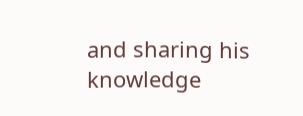and sharing his knowledge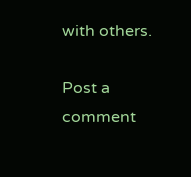with others.

Post a comment